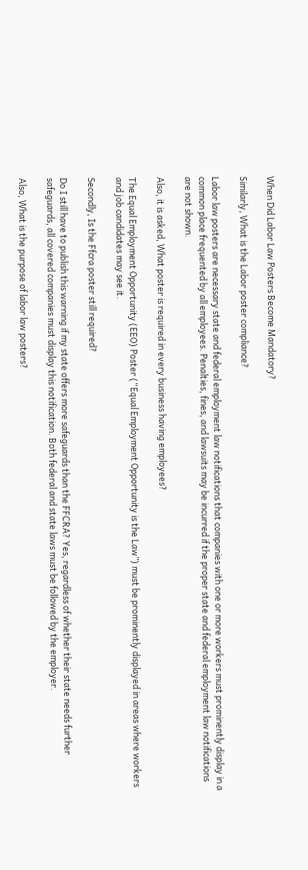When Did Labor Law Posters Become Mandatory?

Similarly, What is the Labor poster compliance?

Labor law posters are necessary state and federal employment law notifications that companies with one or more workers must prominently display in a common place frequented by all employees. Penalties, fines, and lawsuits may be incurred if the proper state and federal employment law notifications are not shown.

Also, it is asked, What poster is required in every business having employees?

The Equal Employment Opportunity (EEO) Poster (“Equal Employment Opportunity is the Law”) must be prominently displayed in areas where workers and job candidates may see it.

Secondly, Is the Ffcra poster still required?

Do I still have to publish this warning if my state offers more safeguards than the FFCRA? Yes, regardless of whether their state needs further safeguards, all covered companies must display this notification. Both federal and state laws must be followed by the employer.

Also, What is the purpose of labor law posters?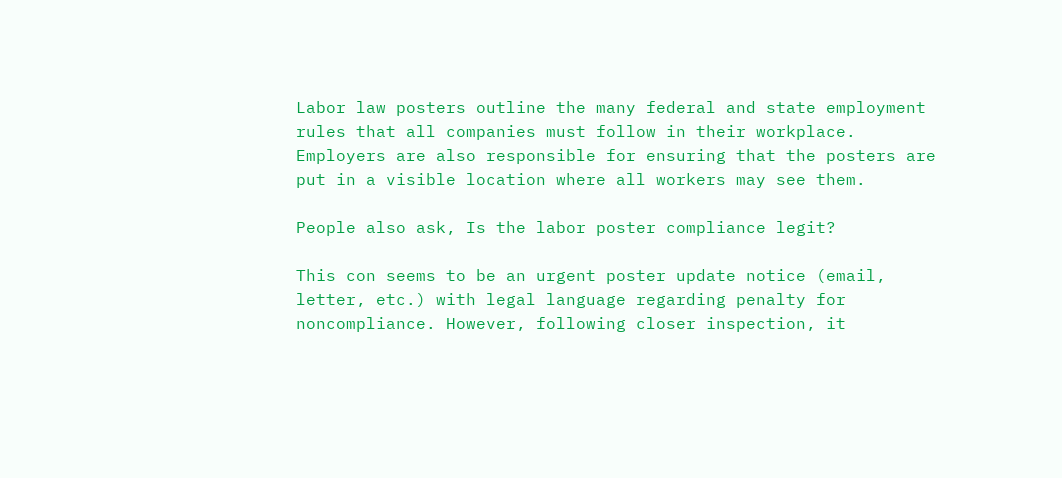Labor law posters outline the many federal and state employment rules that all companies must follow in their workplace. Employers are also responsible for ensuring that the posters are put in a visible location where all workers may see them.

People also ask, Is the labor poster compliance legit?

This con seems to be an urgent poster update notice (email, letter, etc.) with legal language regarding penalty for noncompliance. However, following closer inspection, it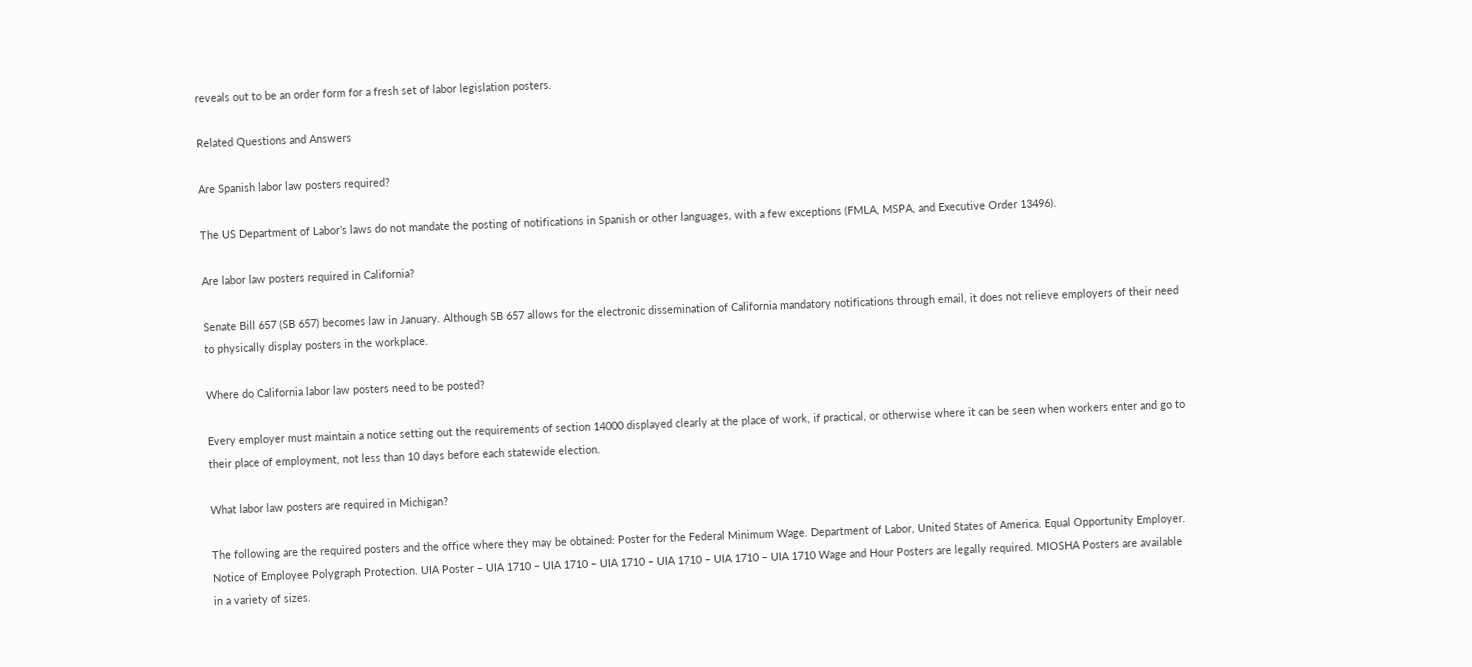reveals out to be an order form for a fresh set of labor legislation posters.

Related Questions and Answers

Are Spanish labor law posters required?

The US Department of Labor’s laws do not mandate the posting of notifications in Spanish or other languages, with a few exceptions (FMLA, MSPA, and Executive Order 13496).

Are labor law posters required in California?

Senate Bill 657 (SB 657) becomes law in January. Although SB 657 allows for the electronic dissemination of California mandatory notifications through email, it does not relieve employers of their need to physically display posters in the workplace.

Where do California labor law posters need to be posted?

Every employer must maintain a notice setting out the requirements of section 14000 displayed clearly at the place of work, if practical, or otherwise where it can be seen when workers enter and go to their place of employment, not less than 10 days before each statewide election.

What labor law posters are required in Michigan?

The following are the required posters and the office where they may be obtained: Poster for the Federal Minimum Wage. Department of Labor, United States of America. Equal Opportunity Employer. Notice of Employee Polygraph Protection. UIA Poster – UIA 1710 – UIA 1710 – UIA 1710 – UIA 1710 – UIA 1710 – UIA 1710 Wage and Hour Posters are legally required. MIOSHA Posters are available in a variety of sizes.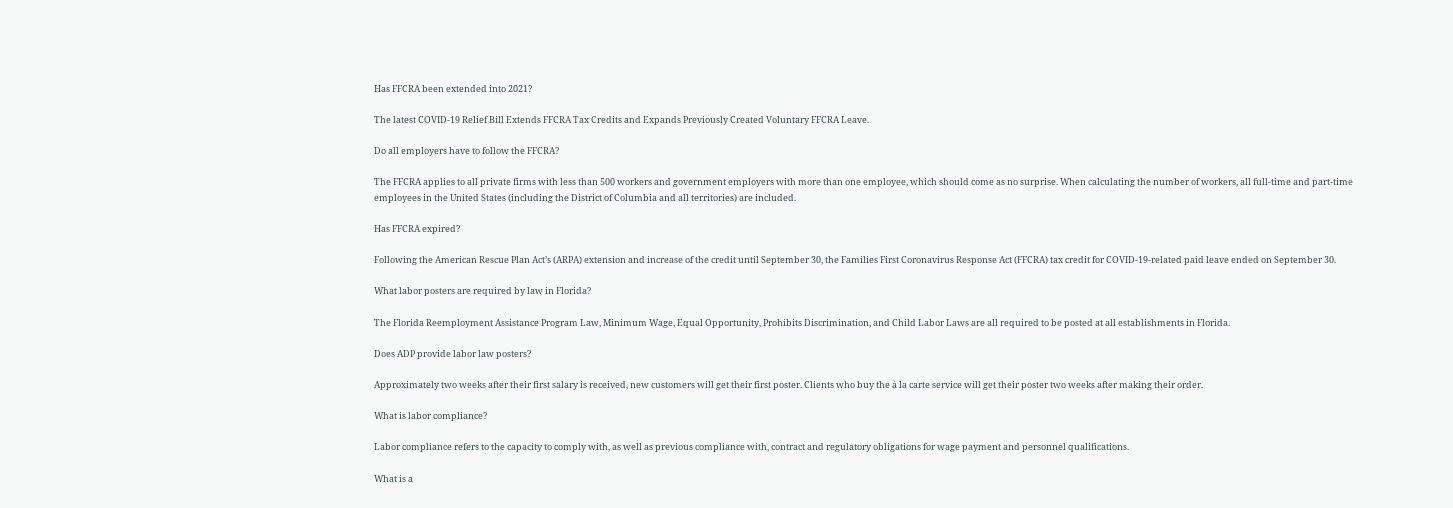Has FFCRA been extended into 2021?

The latest COVID-19 Relief Bill Extends FFCRA Tax Credits and Expands Previously Created Voluntary FFCRA Leave.

Do all employers have to follow the FFCRA?

The FFCRA applies to all private firms with less than 500 workers and government employers with more than one employee, which should come as no surprise. When calculating the number of workers, all full-time and part-time employees in the United States (including the District of Columbia and all territories) are included.

Has FFCRA expired?

Following the American Rescue Plan Act’s (ARPA) extension and increase of the credit until September 30, the Families First Coronavirus Response Act (FFCRA) tax credit for COVID-19-related paid leave ended on September 30.

What labor posters are required by law in Florida?

The Florida Reemployment Assistance Program Law, Minimum Wage, Equal Opportunity, Prohibits Discrimination, and Child Labor Laws are all required to be posted at all establishments in Florida.

Does ADP provide labor law posters?

Approximately two weeks after their first salary is received, new customers will get their first poster. Clients who buy the à la carte service will get their poster two weeks after making their order.

What is labor compliance?

Labor compliance refers to the capacity to comply with, as well as previous compliance with, contract and regulatory obligations for wage payment and personnel qualifications.

What is a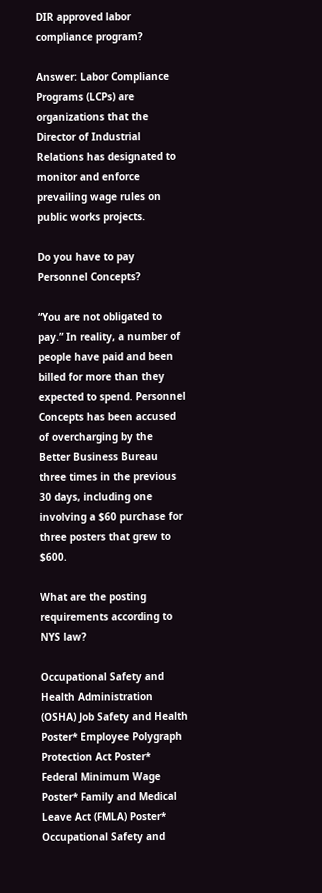DIR approved labor compliance program?

Answer: Labor Compliance Programs (LCPs) are organizations that the Director of Industrial Relations has designated to monitor and enforce prevailing wage rules on public works projects.

Do you have to pay Personnel Concepts?

“You are not obligated to pay.” In reality, a number of people have paid and been billed for more than they expected to spend. Personnel Concepts has been accused of overcharging by the Better Business Bureau three times in the previous 30 days, including one involving a $60 purchase for three posters that grew to $600.

What are the posting requirements according to NYS law?

Occupational Safety and Health Administration (OSHA) Job Safety and Health Poster* Employee Polygraph Protection Act Poster* Federal Minimum Wage Poster* Family and Medical Leave Act (FMLA) Poster* Occupational Safety and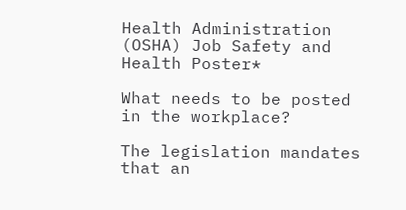Health Administration (OSHA) Job Safety and Health Poster*

What needs to be posted in the workplace?

The legislation mandates that an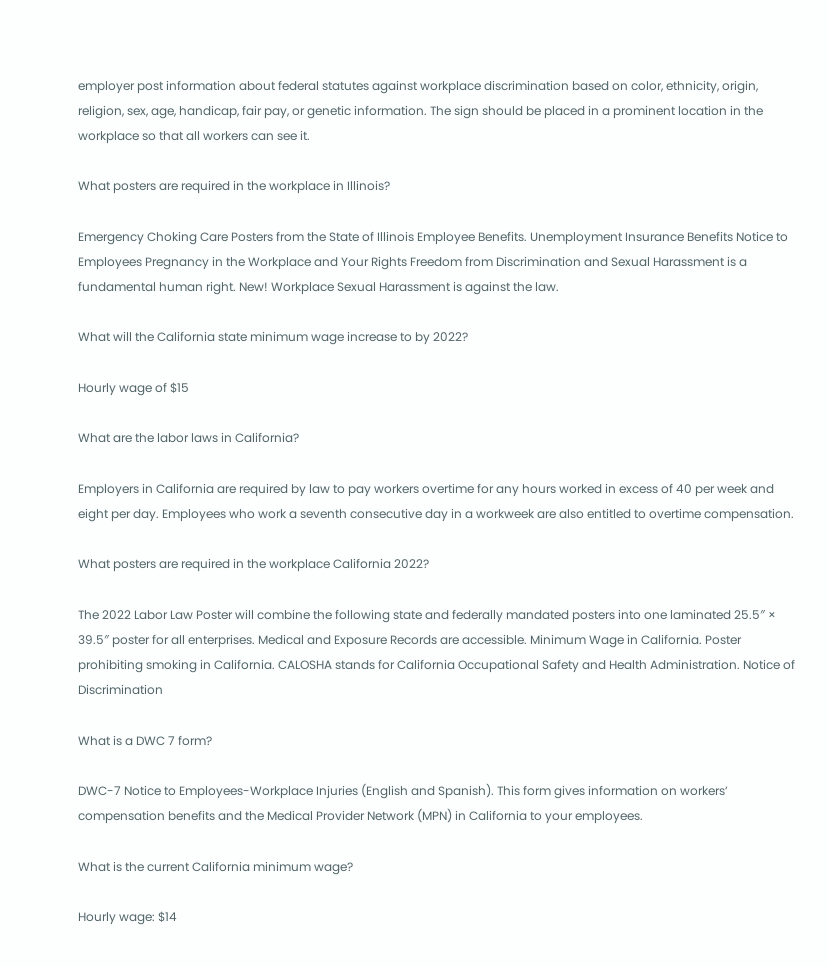employer post information about federal statutes against workplace discrimination based on color, ethnicity, origin, religion, sex, age, handicap, fair pay, or genetic information. The sign should be placed in a prominent location in the workplace so that all workers can see it.

What posters are required in the workplace in Illinois?

Emergency Choking Care Posters from the State of Illinois Employee Benefits. Unemployment Insurance Benefits Notice to Employees Pregnancy in the Workplace and Your Rights Freedom from Discrimination and Sexual Harassment is a fundamental human right. New! Workplace Sexual Harassment is against the law.

What will the California state minimum wage increase to by 2022?

Hourly wage of $15

What are the labor laws in California?

Employers in California are required by law to pay workers overtime for any hours worked in excess of 40 per week and eight per day. Employees who work a seventh consecutive day in a workweek are also entitled to overtime compensation.

What posters are required in the workplace California 2022?

The 2022 Labor Law Poster will combine the following state and federally mandated posters into one laminated 25.5″ × 39.5″ poster for all enterprises. Medical and Exposure Records are accessible. Minimum Wage in California. Poster prohibiting smoking in California. CALOSHA stands for California Occupational Safety and Health Administration. Notice of Discrimination

What is a DWC 7 form?

DWC-7 Notice to Employees-Workplace Injuries (English and Spanish). This form gives information on workers’ compensation benefits and the Medical Provider Network (MPN) in California to your employees.

What is the current California minimum wage?

Hourly wage: $14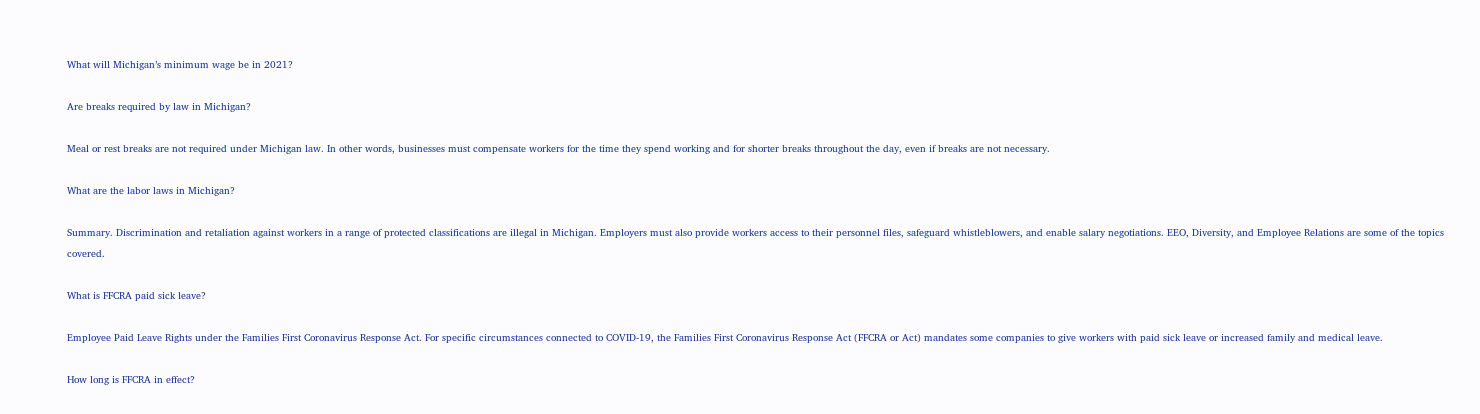What will Michigan’s minimum wage be in 2021?

Are breaks required by law in Michigan?

Meal or rest breaks are not required under Michigan law. In other words, businesses must compensate workers for the time they spend working and for shorter breaks throughout the day, even if breaks are not necessary.

What are the labor laws in Michigan?

Summary. Discrimination and retaliation against workers in a range of protected classifications are illegal in Michigan. Employers must also provide workers access to their personnel files, safeguard whistleblowers, and enable salary negotiations. EEO, Diversity, and Employee Relations are some of the topics covered.

What is FFCRA paid sick leave?

Employee Paid Leave Rights under the Families First Coronavirus Response Act. For specific circumstances connected to COVID-19, the Families First Coronavirus Response Act (FFCRA or Act) mandates some companies to give workers with paid sick leave or increased family and medical leave.

How long is FFCRA in effect?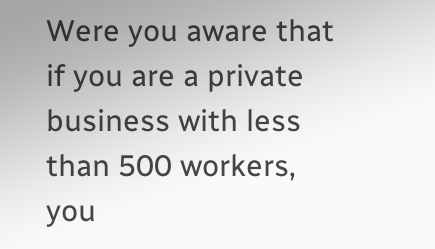Were you aware that if you are a private business with less than 500 workers, you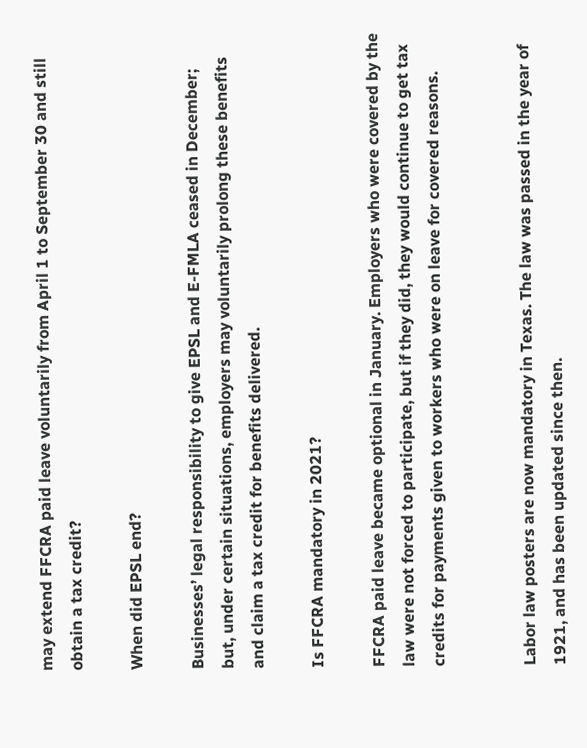may extend FFCRA paid leave voluntarily from April 1 to September 30 and still obtain a tax credit?

When did EPSL end?

Businesses’ legal responsibility to give EPSL and E-FMLA ceased in December; but, under certain situations, employers may voluntarily prolong these benefits and claim a tax credit for benefits delivered.

Is FFCRA mandatory in 2021?

FFCRA paid leave became optional in January. Employers who were covered by the law were not forced to participate, but if they did, they would continue to get tax credits for payments given to workers who were on leave for covered reasons.


Labor law posters are now mandatory in Texas. The law was passed in the year of 1921, and has been updated since then.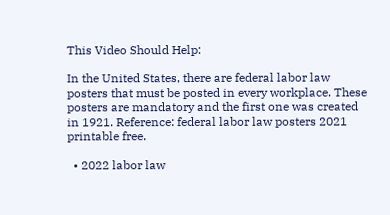This Video Should Help:

In the United States, there are federal labor law posters that must be posted in every workplace. These posters are mandatory and the first one was created in 1921. Reference: federal labor law posters 2021 printable free.

  • 2022 labor law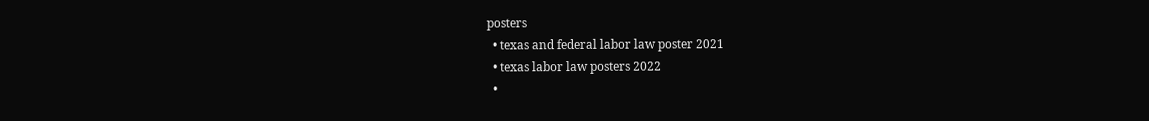posters
  • texas and federal labor law poster 2021
  • texas labor law posters 2022
  •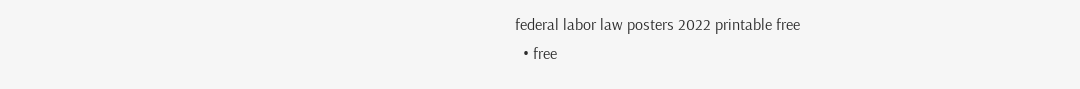federal labor law posters 2022 printable free
  • free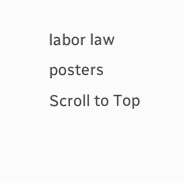labor law posters
Scroll to Top